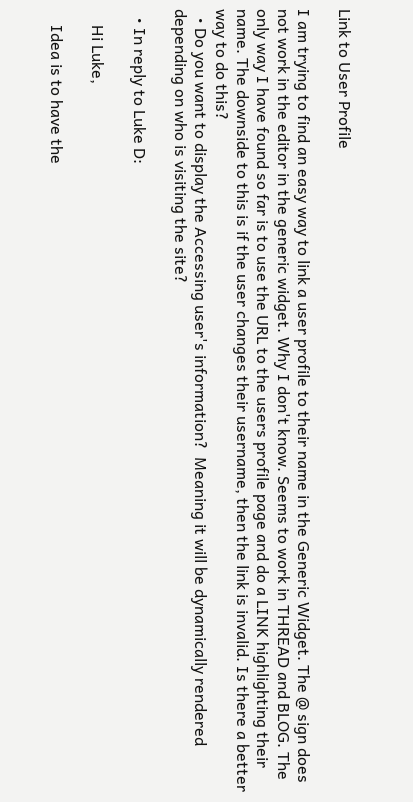Link to User Profile

I am trying to find an easy way to link a user profile to their name in the Generic Widget. The @ sign does not work in the editor in the generic widget. Why I don't know. Seems to work in THREAD and BLOG. The only way I have found so far is to use the URL to the users profile page and do a LINK highlighting their name. The downside to this is if the user changes their username, then the link is invalid. Is there a better way to do this?
  • Do you want to display the Accessing user's information?  Meaning it will be dynamically rendered depending on who is visiting the site?

  • In reply to Luke D:

    Hi Luke,

    Idea is to have the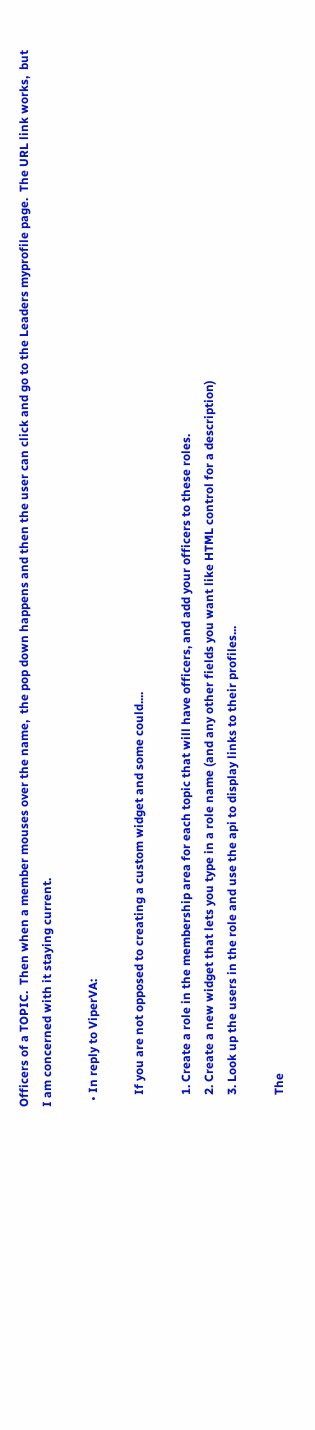Officers of a TOPIC.  Then when a member mouses over the name,  the pop down happens and then the user can click and go to the Leaders myprofile page.  The URL link works,  but I am concerned with it staying current.

  • In reply to ViperVA:

    If you are not opposed to creating a custom widget and some could....

    1. Create a role in the membership area for each topic that will have officers, and add your officers to these roles.
    2. Create a new widget that lets you type in a role name (and any other fields you want like HTML control for a description)
    3. Look up the users in the role and use the api to display links to their profiles...

    The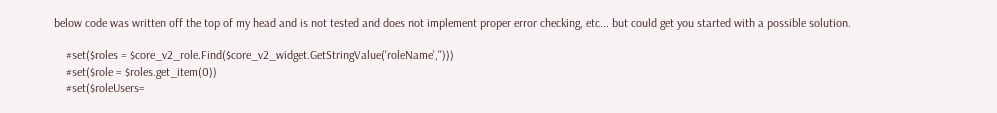below code was written off the top of my head and is not tested and does not implement proper error checking, etc... but could get you started with a possible solution.

    #set($roles = $core_v2_role.Find($core_v2_widget.GetStringValue('roleName','')))
    #set($role = $roles.get_item(0))
    #set($roleUsers=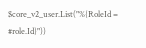$core_v2_user.List("%{RoleId = #role.Id}"))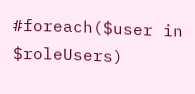#foreach($user in $roleUsers)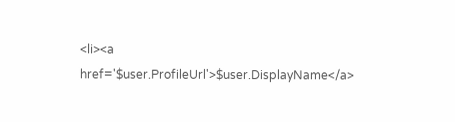<li><a href='$user.ProfileUrl'>$user.DisplayName</a>